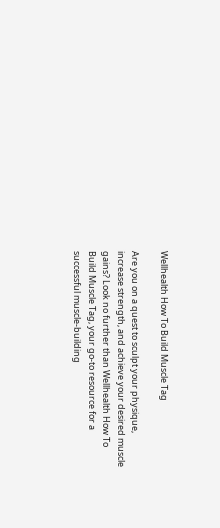Wellhealth How To Build Muscle Tag

Are you on a quest to sculpt your physique, increase strength, and achieve your desired muscle gains? Look no further than Wellhealth How To Build Muscle Tag, your go-to resource for a successful muscle-building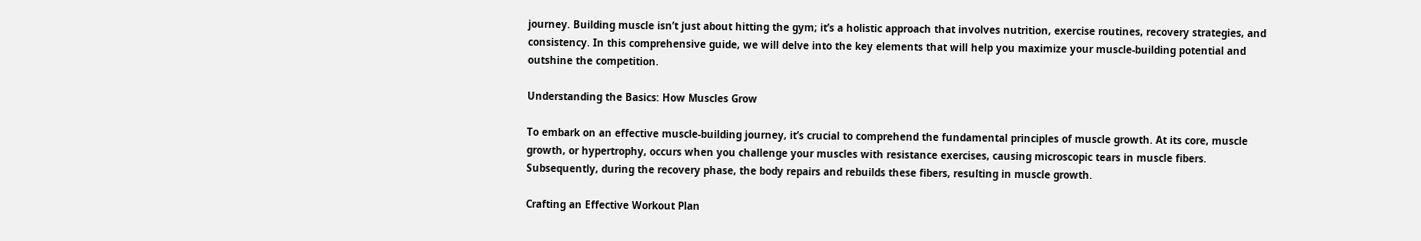journey. Building muscle isn’t just about hitting the gym; it’s a holistic approach that involves nutrition, exercise routines, recovery strategies, and consistency. In this comprehensive guide, we will delve into the key elements that will help you maximize your muscle-building potential and outshine the competition.

Understanding the Basics: How Muscles Grow

To embark on an effective muscle-building journey, it’s crucial to comprehend the fundamental principles of muscle growth. At its core, muscle growth, or hypertrophy, occurs when you challenge your muscles with resistance exercises, causing microscopic tears in muscle fibers. Subsequently, during the recovery phase, the body repairs and rebuilds these fibers, resulting in muscle growth.

Crafting an Effective Workout Plan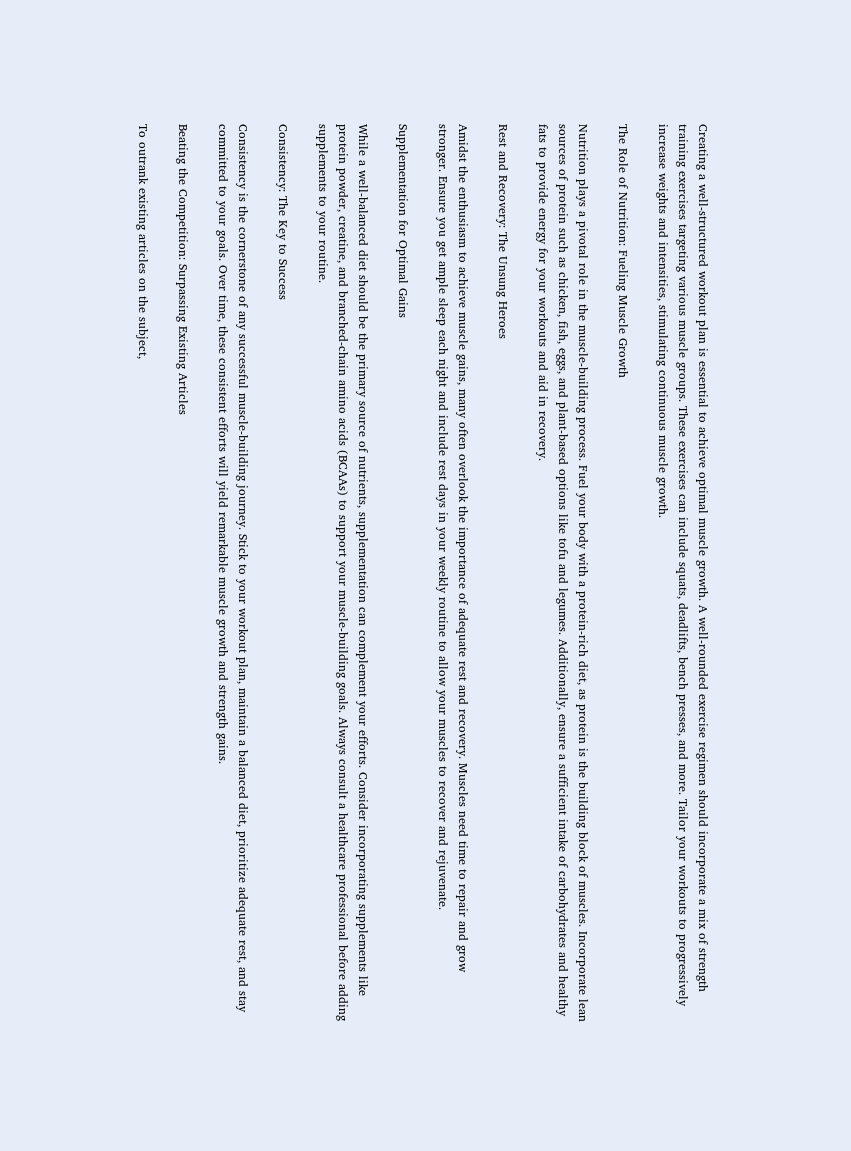Creating a well-structured workout plan is essential to achieve optimal muscle growth. A well-rounded exercise regimen should incorporate a mix of strength training exercises targeting various muscle groups. These exercises can include squats, deadlifts, bench presses, and more. Tailor your workouts to progressively increase weights and intensities, stimulating continuous muscle growth.

The Role of Nutrition: Fueling Muscle Growth

Nutrition plays a pivotal role in the muscle-building process. Fuel your body with a protein-rich diet, as protein is the building block of muscles. Incorporate lean sources of protein such as chicken, fish, eggs, and plant-based options like tofu and legumes. Additionally, ensure a sufficient intake of carbohydrates and healthy fats to provide energy for your workouts and aid in recovery.

Rest and Recovery: The Unsung Heroes

Amidst the enthusiasm to achieve muscle gains, many often overlook the importance of adequate rest and recovery. Muscles need time to repair and grow stronger. Ensure you get ample sleep each night and include rest days in your weekly routine to allow your muscles to recover and rejuvenate.

Supplementation for Optimal Gains

While a well-balanced diet should be the primary source of nutrients, supplementation can complement your efforts. Consider incorporating supplements like protein powder, creatine, and branched-chain amino acids (BCAAs) to support your muscle-building goals. Always consult a healthcare professional before adding supplements to your routine.

Consistency: The Key to Success

Consistency is the cornerstone of any successful muscle-building journey. Stick to your workout plan, maintain a balanced diet, prioritize adequate rest, and stay committed to your goals. Over time, these consistent efforts will yield remarkable muscle growth and strength gains.

Beating the Competition: Surpassing Existing Articles

To outrank existing articles on the subject,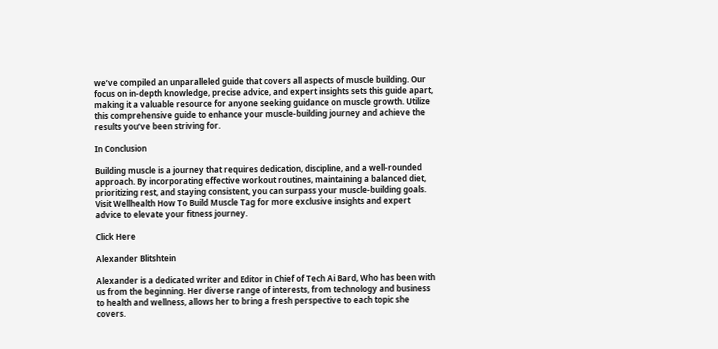we’ve compiled an unparalleled guide that covers all aspects of muscle building. Our focus on in-depth knowledge, precise advice, and expert insights sets this guide apart, making it a valuable resource for anyone seeking guidance on muscle growth. Utilize this comprehensive guide to enhance your muscle-building journey and achieve the results you’ve been striving for.

In Conclusion

Building muscle is a journey that requires dedication, discipline, and a well-rounded approach. By incorporating effective workout routines, maintaining a balanced diet, prioritizing rest, and staying consistent, you can surpass your muscle-building goals. Visit Wellhealth How To Build Muscle Tag for more exclusive insights and expert advice to elevate your fitness journey.

Click Here

Alexander Blitshtein

Alexander is a dedicated writer and Editor in Chief of Tech Ai Bard, Who has been with us from the beginning. Her diverse range of interests, from technology and business to health and wellness, allows her to bring a fresh perspective to each topic she covers.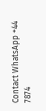Contact WhatsApp +44 7874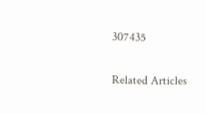307435

Related Articles